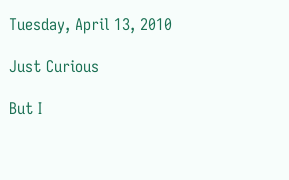Tuesday, April 13, 2010

Just Curious

But I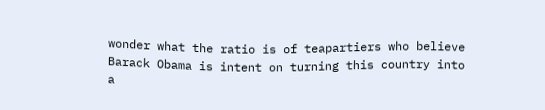wonder what the ratio is of teapartiers who believe Barack Obama is intent on turning this country into a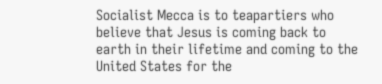Socialist Mecca is to teapartiers who believe that Jesus is coming back to earth in their lifetime and coming to the United States for the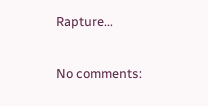Rapture...

No comments: